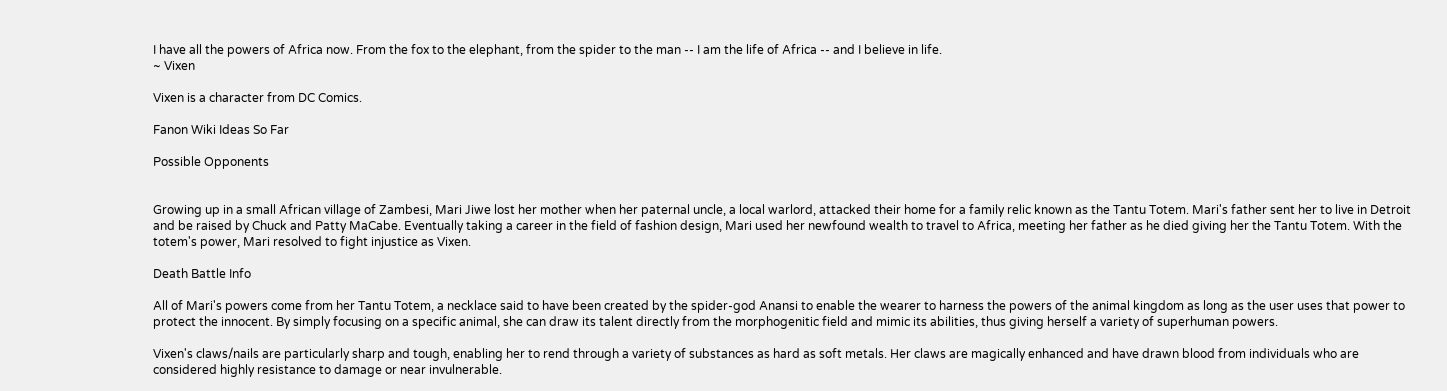I have all the powers of Africa now. From the fox to the elephant, from the spider to the man -- I am the life of Africa -- and I believe in life.
~ Vixen

Vixen is a character from DC Comics.

Fanon Wiki Ideas So Far

Possible Opponents


Growing up in a small African village of Zambesi, Mari Jiwe lost her mother when her paternal uncle, a local warlord, attacked their home for a family relic known as the Tantu Totem. Mari's father sent her to live in Detroit and be raised by Chuck and Patty MaCabe. Eventually taking a career in the field of fashion design, Mari used her newfound wealth to travel to Africa, meeting her father as he died giving her the Tantu Totem. With the totem's power, Mari resolved to fight injustice as Vixen.

Death Battle Info

All of Mari's powers come from her Tantu Totem, a necklace said to have been created by the spider-god Anansi to enable the wearer to harness the powers of the animal kingdom as long as the user uses that power to protect the innocent. By simply focusing on a specific animal, she can draw its talent directly from the morphogenitic field and mimic its abilities, thus giving herself a variety of superhuman powers.

Vixen's claws/nails are particularly sharp and tough, enabling her to rend through a variety of substances as hard as soft metals. Her claws are magically enhanced and have drawn blood from individuals who are considered highly resistance to damage or near invulnerable.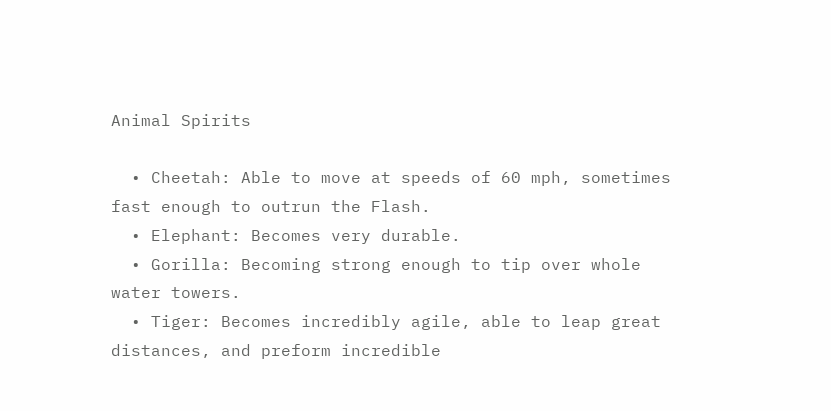Animal Spirits

  • Cheetah: Able to move at speeds of 60 mph, sometimes fast enough to outrun the Flash.
  • Elephant: Becomes very durable.
  • Gorilla: Becoming strong enough to tip over whole water towers.
  • Tiger: Becomes incredibly agile, able to leap great distances, and preform incredible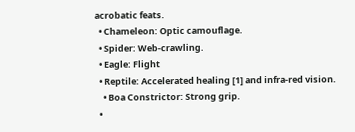acrobatic feats.
  • Chameleon: Optic camouflage.
  • Spider: Web-crawling.
  • Eagle: Flight
  • Reptile: Accelerated healing [1] and infra-red vision.
    • Boa Constrictor: Strong grip.
  •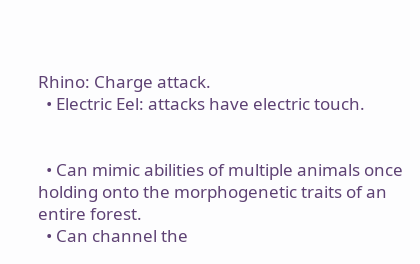Rhino: Charge attack.
  • Electric Eel: attacks have electric touch.


  • Can mimic abilities of multiple animals once holding onto the morphogenetic traits of an entire forest.
  • Can channel the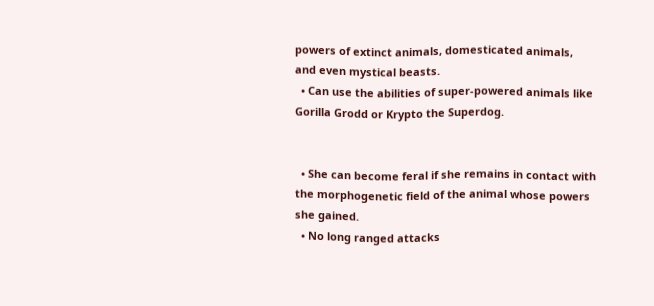powers of extinct animals, domesticated animals, and even mystical beasts.
  • Can use the abilities of super-powered animals like Gorilla Grodd or Krypto the Superdog.


  • She can become feral if she remains in contact with the morphogenetic field of the animal whose powers she gained.
  • No long ranged attacks